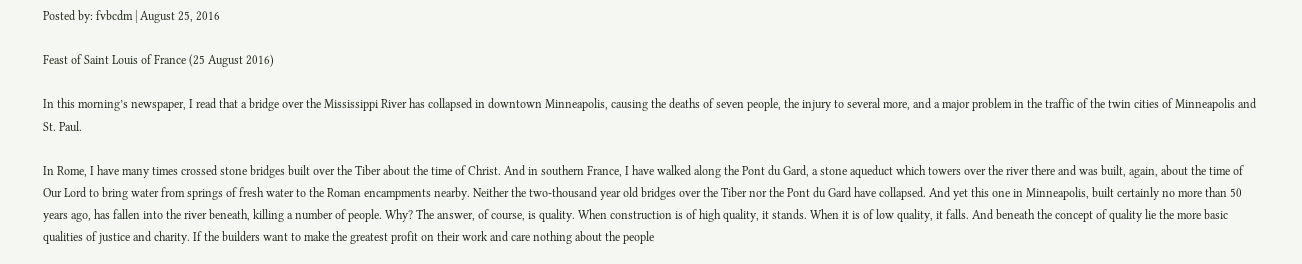Posted by: fvbcdm | August 25, 2016

Feast of Saint Louis of France (25 August 2016)

In this morning’s newspaper, I read that a bridge over the Mississippi River has collapsed in downtown Minneapolis, causing the deaths of seven people, the injury to several more, and a major problem in the traffic of the twin cities of Minneapolis and St. Paul.

In Rome, I have many times crossed stone bridges built over the Tiber about the time of Christ. And in southern France, I have walked along the Pont du Gard, a stone aqueduct which towers over the river there and was built, again, about the time of Our Lord to bring water from springs of fresh water to the Roman encampments nearby. Neither the two-thousand year old bridges over the Tiber nor the Pont du Gard have collapsed. And yet this one in Minneapolis, built certainly no more than 50 years ago, has fallen into the river beneath, killing a number of people. Why? The answer, of course, is quality. When construction is of high quality, it stands. When it is of low quality, it falls. And beneath the concept of quality lie the more basic qualities of justice and charity. If the builders want to make the greatest profit on their work and care nothing about the people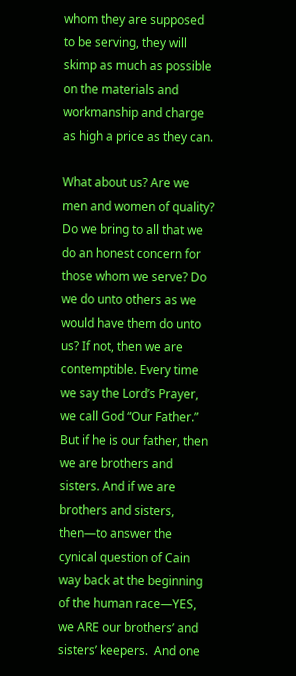whom they are supposed to be serving, they will skimp as much as possible on the materials and workmanship and charge as high a price as they can.

What about us? Are we men and women of quality? Do we bring to all that we do an honest concern for those whom we serve? Do we do unto others as we would have them do unto us? If not, then we are contemptible. Every time we say the Lord’s Prayer, we call God “Our Father.” But if he is our father, then we are brothers and sisters. And if we are brothers and sisters, then—to answer the cynical question of Cain way back at the beginning of the human race—YES, we ARE our brothers’ and sisters’ keepers.  And one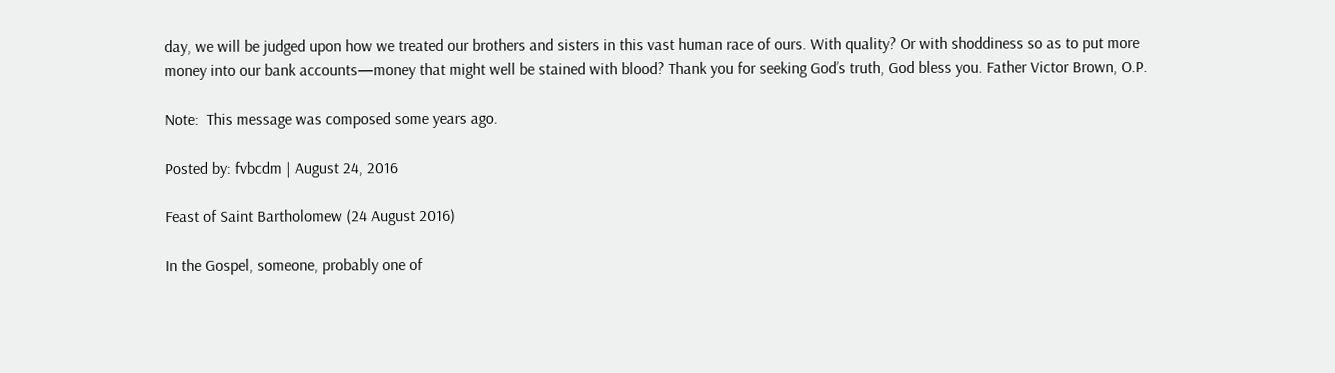day, we will be judged upon how we treated our brothers and sisters in this vast human race of ours. With quality? Or with shoddiness so as to put more money into our bank accounts—money that might well be stained with blood? Thank you for seeking God’s truth, God bless you. Father Victor Brown, O.P.

Note:  This message was composed some years ago.

Posted by: fvbcdm | August 24, 2016

Feast of Saint Bartholomew (24 August 2016)

In the Gospel, someone, probably one of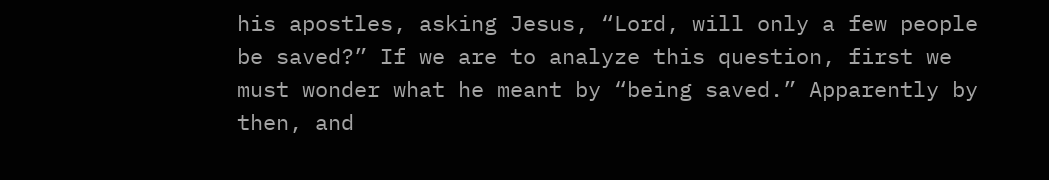his apostles, asking Jesus, “Lord, will only a few people be saved?” If we are to analyze this question, first we must wonder what he meant by “being saved.” Apparently by then, and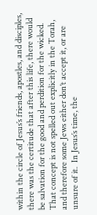within the circle of Jesus’s friends, apostles, and disciples, there was the certitude that after this life, there would be salvation for the good and perdition for the wicked. That concept is not spelled out explicitly in the Torah, and therefore some Jews either don’t accept it, or are unsure of it.  In Jesus’s time, the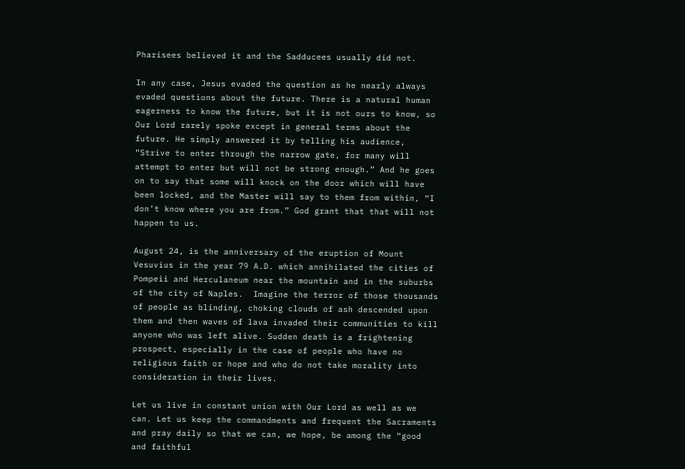Pharisees believed it and the Sadducees usually did not.

In any case, Jesus evaded the question as he nearly always evaded questions about the future. There is a natural human eagerness to know the future, but it is not ours to know, so Our Lord rarely spoke except in general terms about the future. He simply answered it by telling his audience, “Strive to enter through the narrow gate, for many will attempt to enter but will not be strong enough.” And he goes on to say that some will knock on the door which will have been locked, and the Master will say to them from within, “I don’t know where you are from.” God grant that that will not happen to us.

August 24, is the anniversary of the eruption of Mount Vesuvius in the year 79 A.D. which annihilated the cities of Pompeii and Herculaneum near the mountain and in the suburbs of the city of Naples.  Imagine the terror of those thousands of people as blinding, choking clouds of ash descended upon them and then waves of lava invaded their communities to kill anyone who was left alive. Sudden death is a frightening prospect, especially in the case of people who have no religious faith or hope and who do not take morality into consideration in their lives.

Let us live in constant union with Our Lord as well as we can. Let us keep the commandments and frequent the Sacraments and pray daily so that we can, we hope, be among the “good and faithful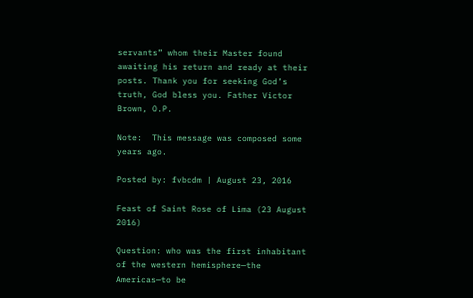servants” whom their Master found awaiting his return and ready at their posts. Thank you for seeking God’s truth, God bless you. Father Victor Brown, O.P.

Note:  This message was composed some years ago.

Posted by: fvbcdm | August 23, 2016

Feast of Saint Rose of Lima (23 August 2016)

Question: who was the first inhabitant of the western hemisphere—the Americas—to be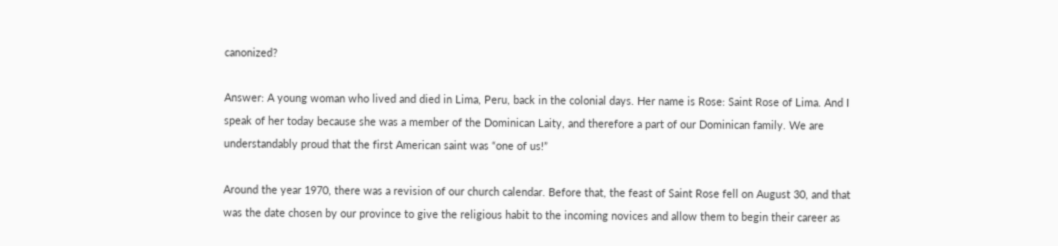canonized?

Answer: A young woman who lived and died in Lima, Peru, back in the colonial days. Her name is Rose: Saint Rose of Lima. And I speak of her today because she was a member of the Dominican Laity, and therefore a part of our Dominican family. We are understandably proud that the first American saint was “one of us!”

Around the year 1970, there was a revision of our church calendar. Before that, the feast of Saint Rose fell on August 30, and that was the date chosen by our province to give the religious habit to the incoming novices and allow them to begin their career as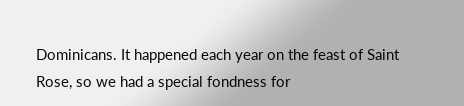Dominicans. It happened each year on the feast of Saint Rose, so we had a special fondness for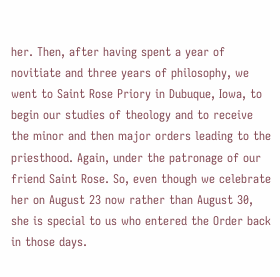her. Then, after having spent a year of novitiate and three years of philosophy, we went to Saint Rose Priory in Dubuque, Iowa, to begin our studies of theology and to receive the minor and then major orders leading to the priesthood. Again, under the patronage of our friend Saint Rose. So, even though we celebrate her on August 23 now rather than August 30, she is special to us who entered the Order back in those days.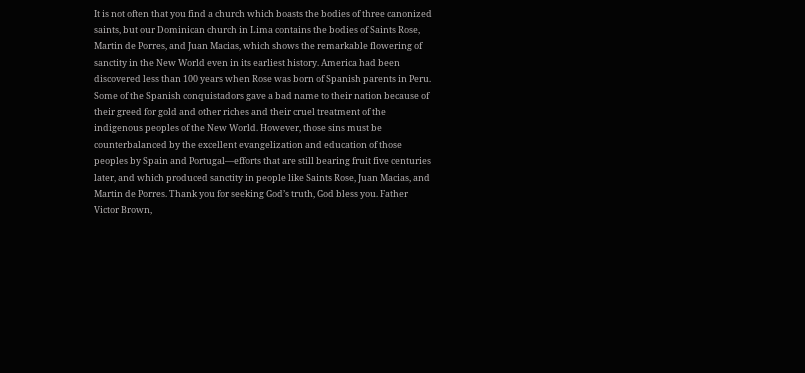It is not often that you find a church which boasts the bodies of three canonized saints, but our Dominican church in Lima contains the bodies of Saints Rose, Martin de Porres, and Juan Macias, which shows the remarkable flowering of sanctity in the New World even in its earliest history. America had been discovered less than 100 years when Rose was born of Spanish parents in Peru. Some of the Spanish conquistadors gave a bad name to their nation because of their greed for gold and other riches and their cruel treatment of the indigenous peoples of the New World. However, those sins must be counterbalanced by the excellent evangelization and education of those peoples by Spain and Portugal—efforts that are still bearing fruit five centuries later, and which produced sanctity in people like Saints Rose, Juan Macias, and Martin de Porres. Thank you for seeking God’s truth, God bless you. Father Victor Brown,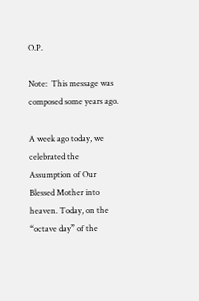O.P.

Note:  This message was composed some years ago.

A week ago today, we celebrated the Assumption of Our Blessed Mother into heaven. Today, on the “octave day” of the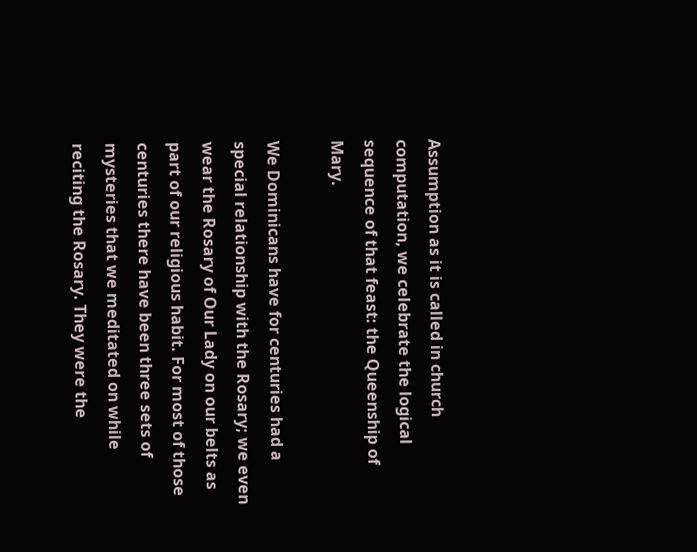Assumption as it is called in church computation, we celebrate the logical sequence of that feast: the Queenship of Mary.

We Dominicans have for centuries had a special relationship with the Rosary; we even wear the Rosary of Our Lady on our belts as part of our religious habit. For most of those centuries there have been three sets of mysteries that we meditated on while reciting the Rosary. They were the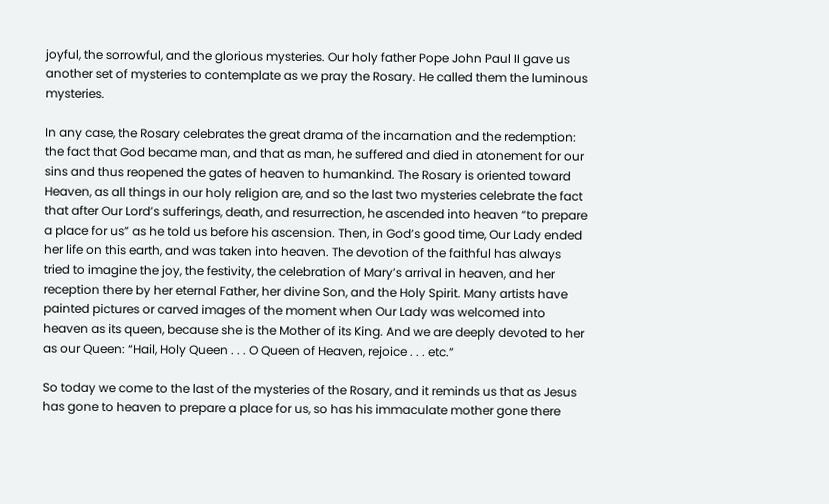joyful, the sorrowful, and the glorious mysteries. Our holy father Pope John Paul II gave us another set of mysteries to contemplate as we pray the Rosary. He called them the luminous mysteries.

In any case, the Rosary celebrates the great drama of the incarnation and the redemption: the fact that God became man, and that as man, he suffered and died in atonement for our sins and thus reopened the gates of heaven to humankind. The Rosary is oriented toward Heaven, as all things in our holy religion are, and so the last two mysteries celebrate the fact that after Our Lord’s sufferings, death, and resurrection, he ascended into heaven “to prepare a place for us” as he told us before his ascension. Then, in God’s good time, Our Lady ended her life on this earth, and was taken into heaven. The devotion of the faithful has always tried to imagine the joy, the festivity, the celebration of Mary’s arrival in heaven, and her reception there by her eternal Father, her divine Son, and the Holy Spirit. Many artists have painted pictures or carved images of the moment when Our Lady was welcomed into heaven as its queen, because she is the Mother of its King. And we are deeply devoted to her as our Queen: “Hail, Holy Queen . . . O Queen of Heaven, rejoice . . . etc.”

So today we come to the last of the mysteries of the Rosary, and it reminds us that as Jesus has gone to heaven to prepare a place for us, so has his immaculate mother gone there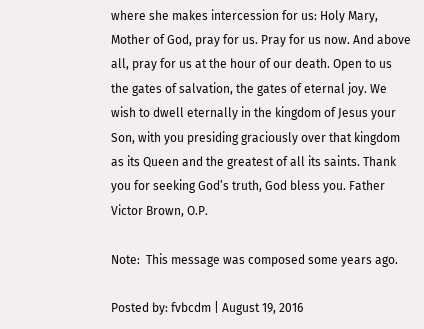where she makes intercession for us: Holy Mary, Mother of God, pray for us. Pray for us now. And above all, pray for us at the hour of our death. Open to us the gates of salvation, the gates of eternal joy. We wish to dwell eternally in the kingdom of Jesus your Son, with you presiding graciously over that kingdom as its Queen and the greatest of all its saints. Thank you for seeking God’s truth, God bless you. Father Victor Brown, O.P.

Note:  This message was composed some years ago.

Posted by: fvbcdm | August 19, 2016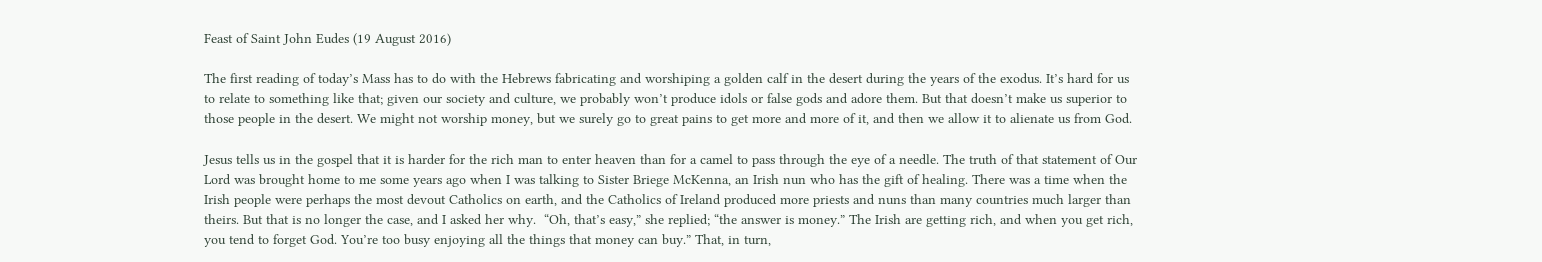Feast of Saint John Eudes (19 August 2016)

The first reading of today’s Mass has to do with the Hebrews fabricating and worshiping a golden calf in the desert during the years of the exodus. It’s hard for us to relate to something like that; given our society and culture, we probably won’t produce idols or false gods and adore them. But that doesn’t make us superior to those people in the desert. We might not worship money, but we surely go to great pains to get more and more of it, and then we allow it to alienate us from God.

Jesus tells us in the gospel that it is harder for the rich man to enter heaven than for a camel to pass through the eye of a needle. The truth of that statement of Our Lord was brought home to me some years ago when I was talking to Sister Briege McKenna, an Irish nun who has the gift of healing. There was a time when the Irish people were perhaps the most devout Catholics on earth, and the Catholics of Ireland produced more priests and nuns than many countries much larger than theirs. But that is no longer the case, and I asked her why.  “Oh, that’s easy,” she replied; “the answer is money.” The Irish are getting rich, and when you get rich, you tend to forget God. You’re too busy enjoying all the things that money can buy.” That, in turn,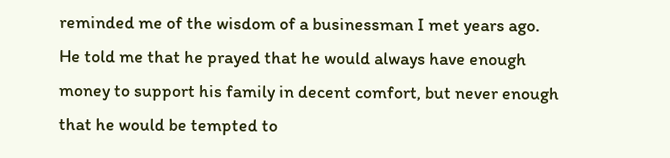reminded me of the wisdom of a businessman I met years ago. He told me that he prayed that he would always have enough money to support his family in decent comfort, but never enough that he would be tempted to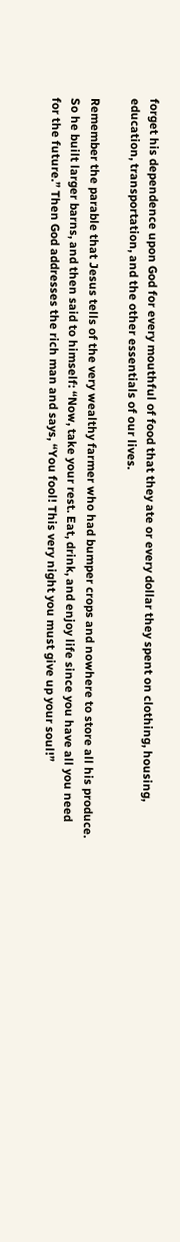forget his dependence upon God for every mouthful of food that they ate or every dollar they spent on clothing, housing, education, transportation, and the other essentials of our lives.

Remember the parable that Jesus tells of the very wealthy farmer who had bumper crops and nowhere to store all his produce. So he built larger barns, and then said to himself: “Now, take your rest. Eat, drink, and enjoy life since you have all you need for the future.” Then God addresses the rich man and says, “You fool! This very night you must give up your soul!”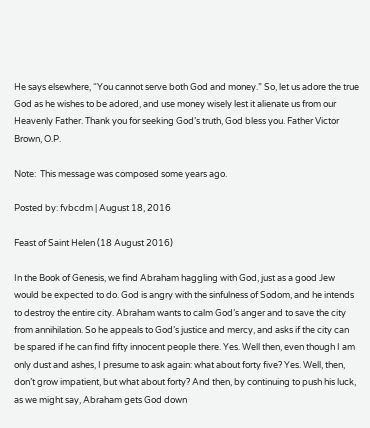He says elsewhere, “You cannot serve both God and money.” So, let us adore the true God as he wishes to be adored, and use money wisely lest it alienate us from our Heavenly Father. Thank you for seeking God’s truth, God bless you. Father Victor Brown, O.P.

Note:  This message was composed some years ago.

Posted by: fvbcdm | August 18, 2016

Feast of Saint Helen (18 August 2016)

In the Book of Genesis, we find Abraham haggling with God, just as a good Jew would be expected to do. God is angry with the sinfulness of Sodom, and he intends to destroy the entire city. Abraham wants to calm God’s anger and to save the city from annihilation. So he appeals to God’s justice and mercy, and asks if the city can be spared if he can find fifty innocent people there. Yes. Well then, even though I am only dust and ashes, I presume to ask again: what about forty five? Yes. Well, then, don’t grow impatient, but what about forty? And then, by continuing to push his luck, as we might say, Abraham gets God down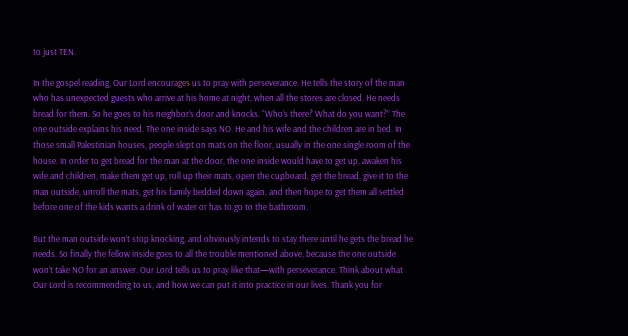to just TEN.

In the gospel reading, Our Lord encourages us to pray with perseverance. He tells the story of the man who has unexpected guests who arrive at his home at night, when all the stores are closed. He needs bread for them. So he goes to his neighbor’s door and knocks. “Who’s there? What do you want?” The one outside explains his need. The one inside says NO. He and his wife and the children are in bed. In those small Palestinian houses, people slept on mats on the floor, usually in the one single room of the house. In order to get bread for the man at the door, the one inside would have to get up, awaken his wife and children, make them get up, roll up their mats, open the cupboard, get the bread, give it to the man outside, unroll the mats, get his family bedded down again, and then hope to get them all settled before one of the kids wants a drink of water or has to go to the bathroom.

But the man outside won’t stop knocking, and obviously intends to stay there until he gets the bread he needs. So finally the fellow inside goes to all the trouble mentioned above, because the one outside won’t take NO for an answer. Our Lord tells us to pray like that—with perseverance. Think about what Our Lord is recommending to us, and how we can put it into practice in our lives. Thank you for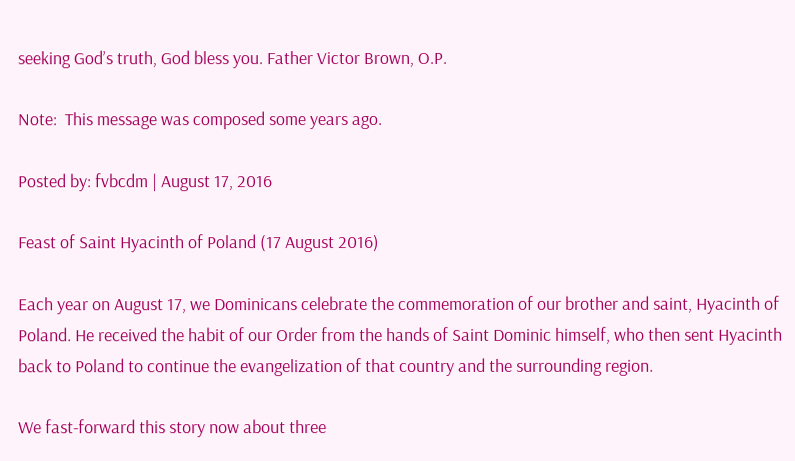seeking God’s truth, God bless you. Father Victor Brown, O.P.

Note:  This message was composed some years ago.

Posted by: fvbcdm | August 17, 2016

Feast of Saint Hyacinth of Poland (17 August 2016)

Each year on August 17, we Dominicans celebrate the commemoration of our brother and saint, Hyacinth of Poland. He received the habit of our Order from the hands of Saint Dominic himself, who then sent Hyacinth back to Poland to continue the evangelization of that country and the surrounding region.

We fast-forward this story now about three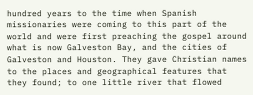hundred years to the time when Spanish missionaries were coming to this part of the world and were first preaching the gospel around what is now Galveston Bay, and the cities of Galveston and Houston. They gave Christian names to the places and geographical features that they found; to one little river that flowed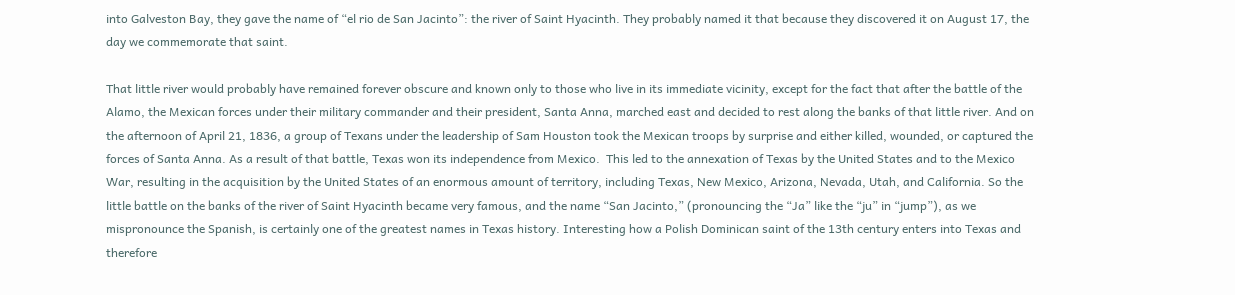into Galveston Bay, they gave the name of “el rio de San Jacinto”: the river of Saint Hyacinth. They probably named it that because they discovered it on August 17, the day we commemorate that saint.

That little river would probably have remained forever obscure and known only to those who live in its immediate vicinity, except for the fact that after the battle of the Alamo, the Mexican forces under their military commander and their president, Santa Anna, marched east and decided to rest along the banks of that little river. And on the afternoon of April 21, 1836, a group of Texans under the leadership of Sam Houston took the Mexican troops by surprise and either killed, wounded, or captured the forces of Santa Anna. As a result of that battle, Texas won its independence from Mexico.  This led to the annexation of Texas by the United States and to the Mexico War, resulting in the acquisition by the United States of an enormous amount of territory, including Texas, New Mexico, Arizona, Nevada, Utah, and California. So the little battle on the banks of the river of Saint Hyacinth became very famous, and the name “San Jacinto,” (pronouncing the “Ja” like the “ju” in “jump”), as we mispronounce the Spanish, is certainly one of the greatest names in Texas history. Interesting how a Polish Dominican saint of the 13th century enters into Texas and therefore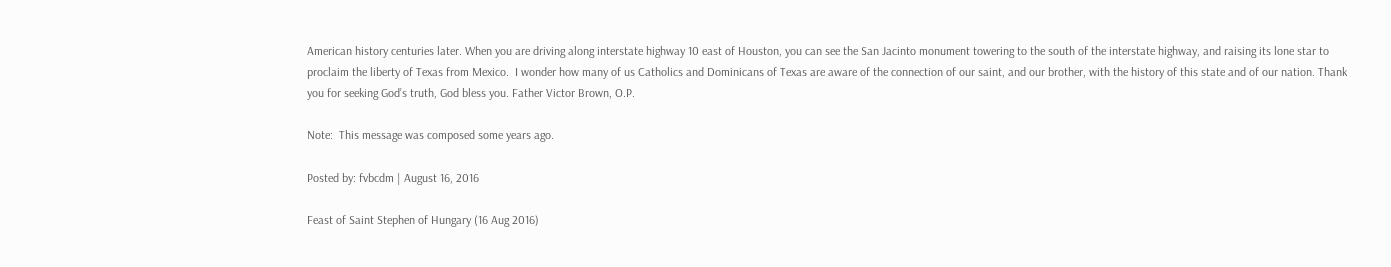American history centuries later. When you are driving along interstate highway 10 east of Houston, you can see the San Jacinto monument towering to the south of the interstate highway, and raising its lone star to proclaim the liberty of Texas from Mexico.  I wonder how many of us Catholics and Dominicans of Texas are aware of the connection of our saint, and our brother, with the history of this state and of our nation. Thank you for seeking God’s truth, God bless you. Father Victor Brown, O.P.

Note:  This message was composed some years ago.

Posted by: fvbcdm | August 16, 2016

Feast of Saint Stephen of Hungary (16 Aug 2016)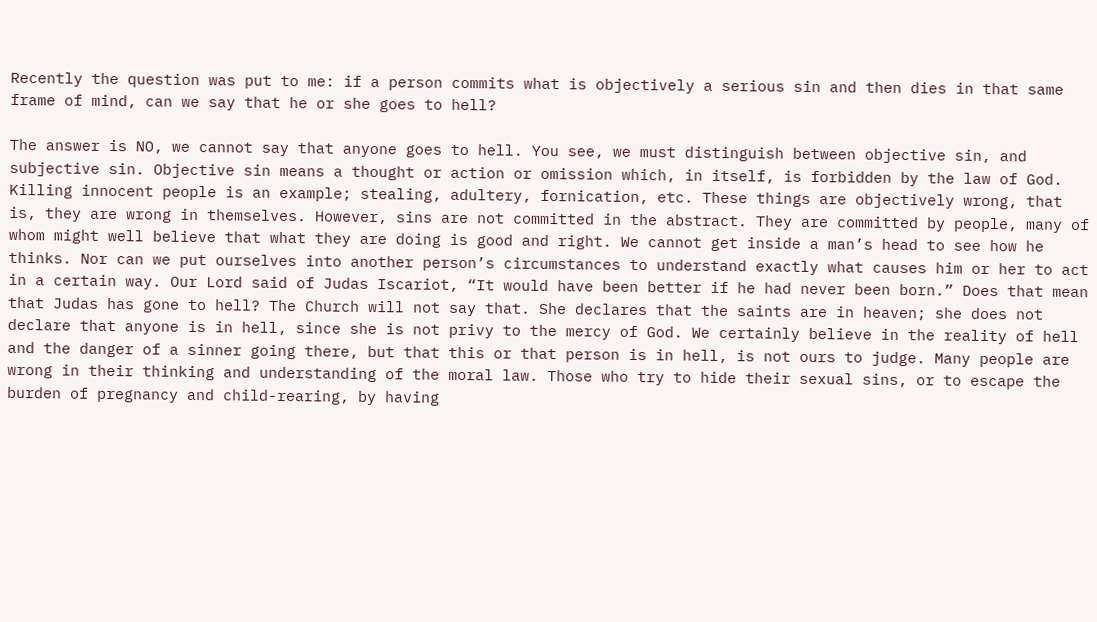Recently the question was put to me: if a person commits what is objectively a serious sin and then dies in that same frame of mind, can we say that he or she goes to hell?

The answer is NO, we cannot say that anyone goes to hell. You see, we must distinguish between objective sin, and subjective sin. Objective sin means a thought or action or omission which, in itself, is forbidden by the law of God. Killing innocent people is an example; stealing, adultery, fornication, etc. These things are objectively wrong, that is, they are wrong in themselves. However, sins are not committed in the abstract. They are committed by people, many of whom might well believe that what they are doing is good and right. We cannot get inside a man’s head to see how he thinks. Nor can we put ourselves into another person’s circumstances to understand exactly what causes him or her to act in a certain way. Our Lord said of Judas Iscariot, “It would have been better if he had never been born.” Does that mean that Judas has gone to hell? The Church will not say that. She declares that the saints are in heaven; she does not declare that anyone is in hell, since she is not privy to the mercy of God. We certainly believe in the reality of hell and the danger of a sinner going there, but that this or that person is in hell, is not ours to judge. Many people are wrong in their thinking and understanding of the moral law. Those who try to hide their sexual sins, or to escape the burden of pregnancy and child-rearing, by having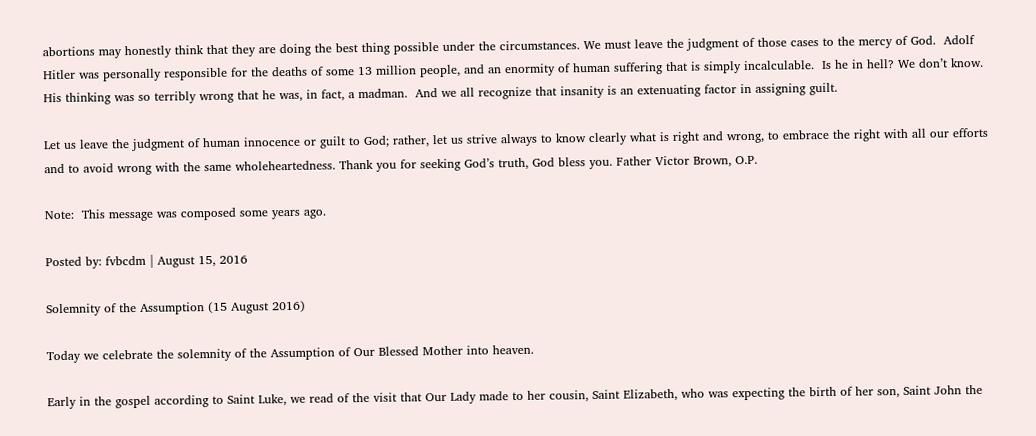abortions may honestly think that they are doing the best thing possible under the circumstances. We must leave the judgment of those cases to the mercy of God.  Adolf Hitler was personally responsible for the deaths of some 13 million people, and an enormity of human suffering that is simply incalculable.  Is he in hell? We don’t know.  His thinking was so terribly wrong that he was, in fact, a madman.  And we all recognize that insanity is an extenuating factor in assigning guilt.

Let us leave the judgment of human innocence or guilt to God; rather, let us strive always to know clearly what is right and wrong, to embrace the right with all our efforts and to avoid wrong with the same wholeheartedness. Thank you for seeking God’s truth, God bless you. Father Victor Brown, O.P.

Note:  This message was composed some years ago.

Posted by: fvbcdm | August 15, 2016

Solemnity of the Assumption (15 August 2016)

Today we celebrate the solemnity of the Assumption of Our Blessed Mother into heaven.

Early in the gospel according to Saint Luke, we read of the visit that Our Lady made to her cousin, Saint Elizabeth, who was expecting the birth of her son, Saint John the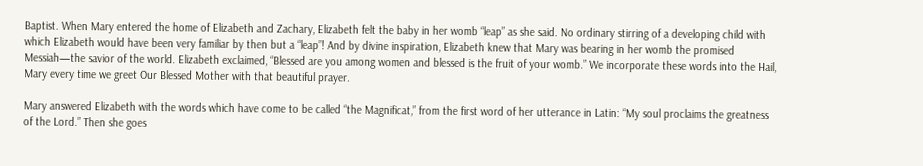Baptist. When Mary entered the home of Elizabeth and Zachary, Elizabeth felt the baby in her womb “leap” as she said. No ordinary stirring of a developing child with which Elizabeth would have been very familiar by then but a “leap”! And by divine inspiration, Elizabeth knew that Mary was bearing in her womb the promised Messiah—the savior of the world. Elizabeth exclaimed, “Blessed are you among women and blessed is the fruit of your womb.” We incorporate these words into the Hail, Mary every time we greet Our Blessed Mother with that beautiful prayer.

Mary answered Elizabeth with the words which have come to be called “the Magnificat,” from the first word of her utterance in Latin: “My soul proclaims the greatness of the Lord.” Then she goes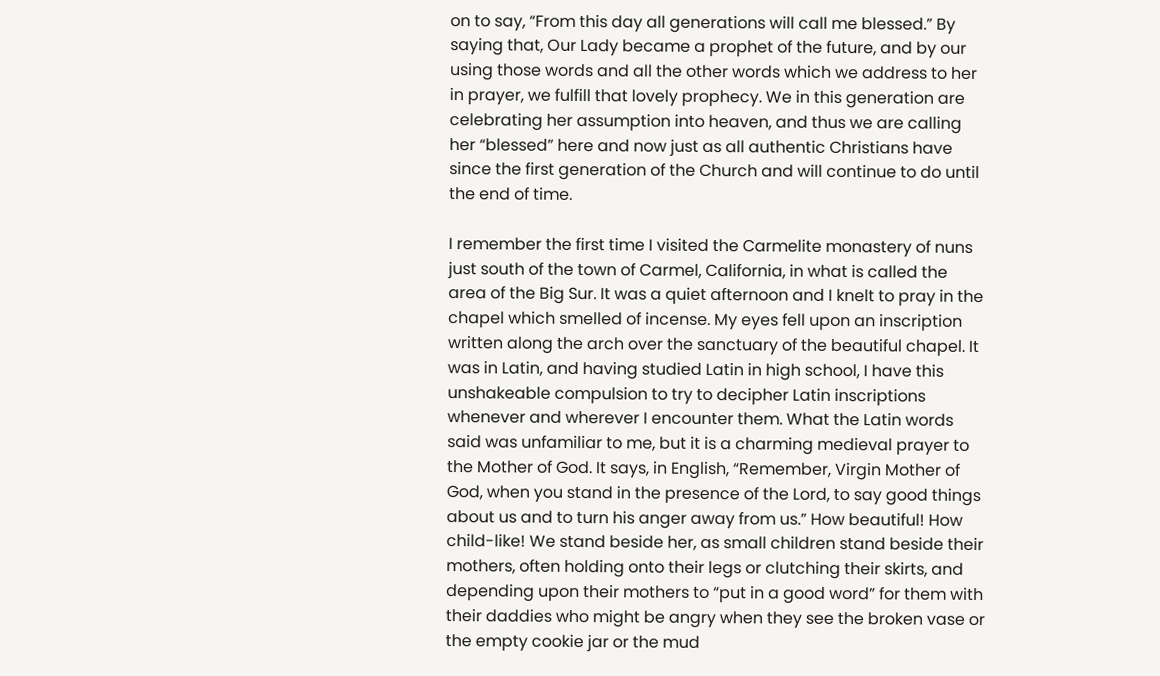on to say, “From this day all generations will call me blessed.” By saying that, Our Lady became a prophet of the future, and by our using those words and all the other words which we address to her in prayer, we fulfill that lovely prophecy. We in this generation are celebrating her assumption into heaven, and thus we are calling her “blessed” here and now just as all authentic Christians have since the first generation of the Church and will continue to do until the end of time.

I remember the first time I visited the Carmelite monastery of nuns just south of the town of Carmel, California, in what is called the area of the Big Sur. It was a quiet afternoon and I knelt to pray in the chapel which smelled of incense. My eyes fell upon an inscription written along the arch over the sanctuary of the beautiful chapel. It was in Latin, and having studied Latin in high school, I have this unshakeable compulsion to try to decipher Latin inscriptions whenever and wherever I encounter them. What the Latin words said was unfamiliar to me, but it is a charming medieval prayer to the Mother of God. It says, in English, “Remember, Virgin Mother of God, when you stand in the presence of the Lord, to say good things about us and to turn his anger away from us.” How beautiful! How child-like! We stand beside her, as small children stand beside their mothers, often holding onto their legs or clutching their skirts, and depending upon their mothers to “put in a good word” for them with their daddies who might be angry when they see the broken vase or the empty cookie jar or the mud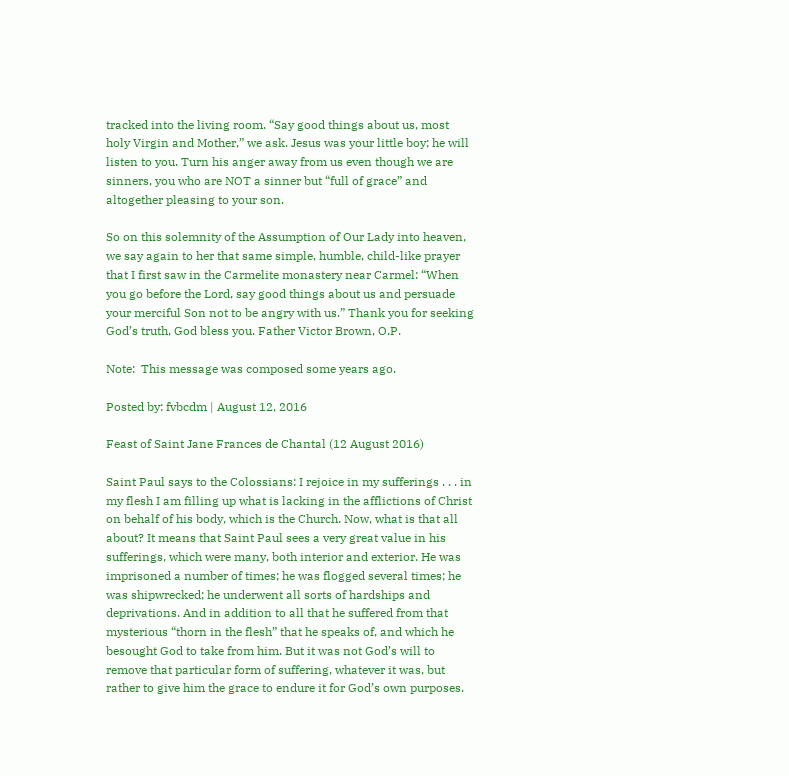tracked into the living room. “Say good things about us, most holy Virgin and Mother,” we ask. Jesus was your little boy; he will listen to you. Turn his anger away from us even though we are sinners, you who are NOT a sinner but “full of grace” and altogether pleasing to your son.

So on this solemnity of the Assumption of Our Lady into heaven, we say again to her that same simple, humble, child-like prayer that I first saw in the Carmelite monastery near Carmel: “When you go before the Lord, say good things about us and persuade your merciful Son not to be angry with us.” Thank you for seeking God’s truth, God bless you. Father Victor Brown, O.P.

Note:  This message was composed some years ago.

Posted by: fvbcdm | August 12, 2016

Feast of Saint Jane Frances de Chantal (12 August 2016)

Saint Paul says to the Colossians: I rejoice in my sufferings . . . in my flesh I am filling up what is lacking in the afflictions of Christ on behalf of his body, which is the Church. Now, what is that all about? It means that Saint Paul sees a very great value in his sufferings, which were many, both interior and exterior. He was imprisoned a number of times; he was flogged several times; he was shipwrecked; he underwent all sorts of hardships and deprivations. And in addition to all that he suffered from that mysterious “thorn in the flesh” that he speaks of, and which he besought God to take from him. But it was not God’s will to remove that particular form of suffering, whatever it was, but rather to give him the grace to endure it for God’s own purposes.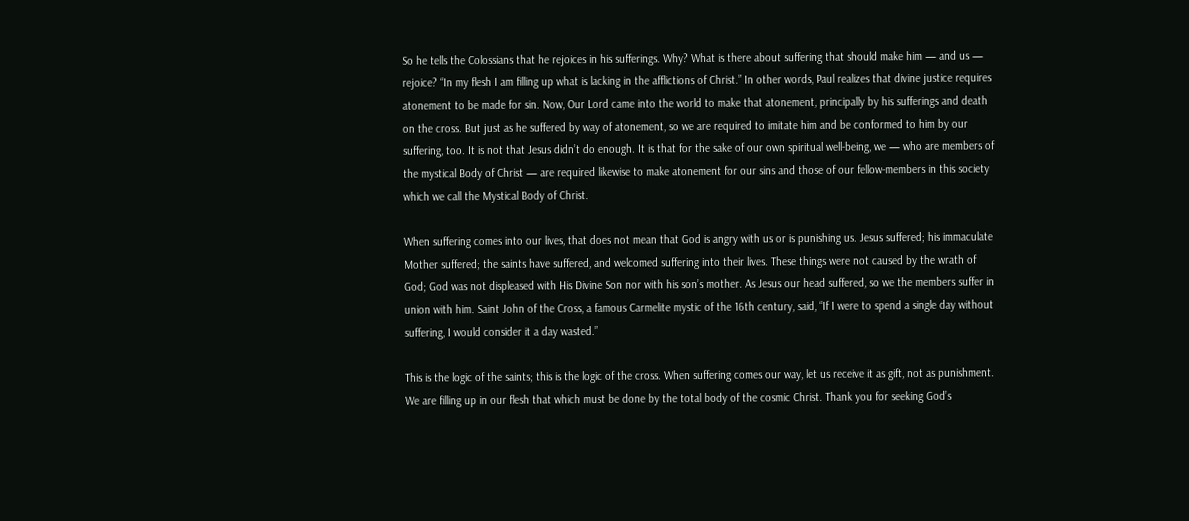So he tells the Colossians that he rejoices in his sufferings. Why? What is there about suffering that should make him — and us — rejoice? “In my flesh I am filling up what is lacking in the afflictions of Christ.” In other words, Paul realizes that divine justice requires atonement to be made for sin. Now, Our Lord came into the world to make that atonement, principally by his sufferings and death on the cross. But just as he suffered by way of atonement, so we are required to imitate him and be conformed to him by our suffering, too. It is not that Jesus didn’t do enough. It is that for the sake of our own spiritual well-being, we — who are members of the mystical Body of Christ — are required likewise to make atonement for our sins and those of our fellow-members in this society which we call the Mystical Body of Christ.

When suffering comes into our lives, that does not mean that God is angry with us or is punishing us. Jesus suffered; his immaculate Mother suffered; the saints have suffered, and welcomed suffering into their lives. These things were not caused by the wrath of God; God was not displeased with His Divine Son nor with his son’s mother. As Jesus our head suffered, so we the members suffer in union with him. Saint John of the Cross, a famous Carmelite mystic of the 16th century, said, “If I were to spend a single day without suffering, I would consider it a day wasted.”

This is the logic of the saints; this is the logic of the cross. When suffering comes our way, let us receive it as gift, not as punishment. We are filling up in our flesh that which must be done by the total body of the cosmic Christ. Thank you for seeking God’s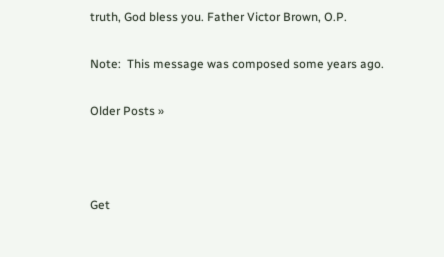truth, God bless you. Father Victor Brown, O.P.

Note:  This message was composed some years ago.

Older Posts »



Get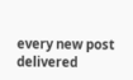every new post delivered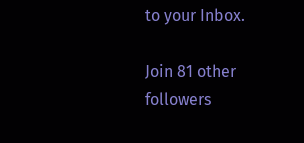to your Inbox.

Join 81 other followers